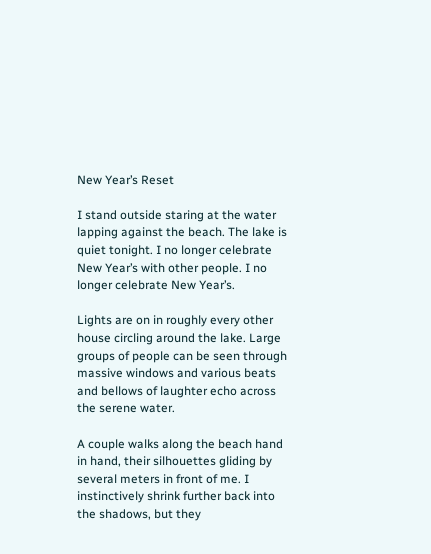New Year’s Reset

I stand outside staring at the water lapping against the beach. The lake is quiet tonight. I no longer celebrate New Year’s with other people. I no longer celebrate New Year’s.

Lights are on in roughly every other house circling around the lake. Large groups of people can be seen through massive windows and various beats and bellows of laughter echo across the serene water.

A couple walks along the beach hand in hand, their silhouettes gliding by several meters in front of me. I instinctively shrink further back into the shadows, but they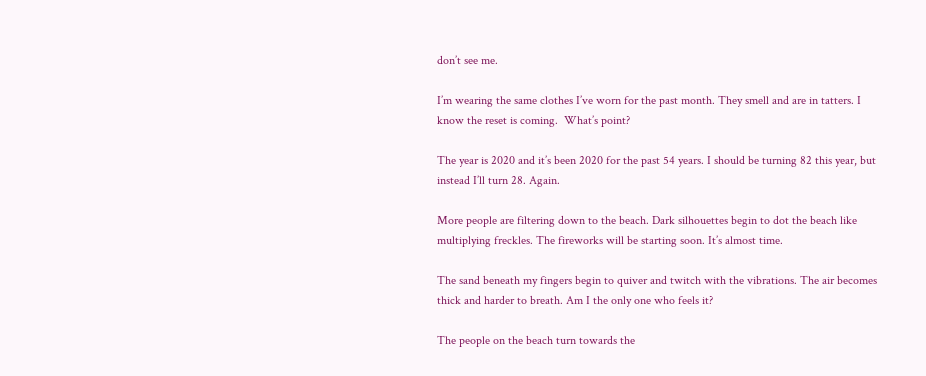don’t see me.

I’m wearing the same clothes I’ve worn for the past month. They smell and are in tatters. I know the reset is coming.  What’s point?

The year is 2020 and it’s been 2020 for the past 54 years. I should be turning 82 this year, but instead I’ll turn 28. Again.

More people are filtering down to the beach. Dark silhouettes begin to dot the beach like multiplying freckles. The fireworks will be starting soon. It’s almost time.

The sand beneath my fingers begin to quiver and twitch with the vibrations. The air becomes thick and harder to breath. Am I the only one who feels it?

The people on the beach turn towards the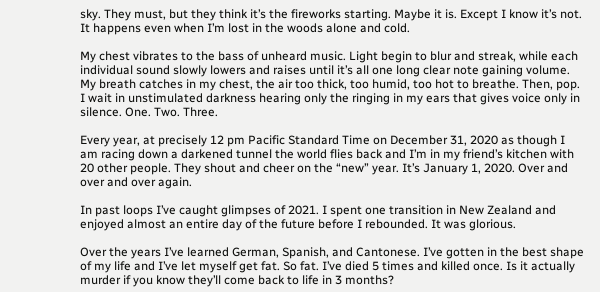sky. They must, but they think it’s the fireworks starting. Maybe it is. Except I know it’s not. It happens even when I’m lost in the woods alone and cold.

My chest vibrates to the bass of unheard music. Light begin to blur and streak, while each individual sound slowly lowers and raises until it’s all one long clear note gaining volume. My breath catches in my chest, the air too thick, too humid, too hot to breathe. Then, pop. I wait in unstimulated darkness hearing only the ringing in my ears that gives voice only in silence. One. Two. Three.

Every year, at precisely 12 pm Pacific Standard Time on December 31, 2020 as though I am racing down a darkened tunnel the world flies back and I’m in my friend’s kitchen with 20 other people. They shout and cheer on the “new” year. It’s January 1, 2020. Over and over and over again.

In past loops I’ve caught glimpses of 2021. I spent one transition in New Zealand and enjoyed almost an entire day of the future before I rebounded. It was glorious.

Over the years I’ve learned German, Spanish, and Cantonese. I’ve gotten in the best shape of my life and I’ve let myself get fat. So fat. I’ve died 5 times and killed once. Is it actually murder if you know they’ll come back to life in 3 months?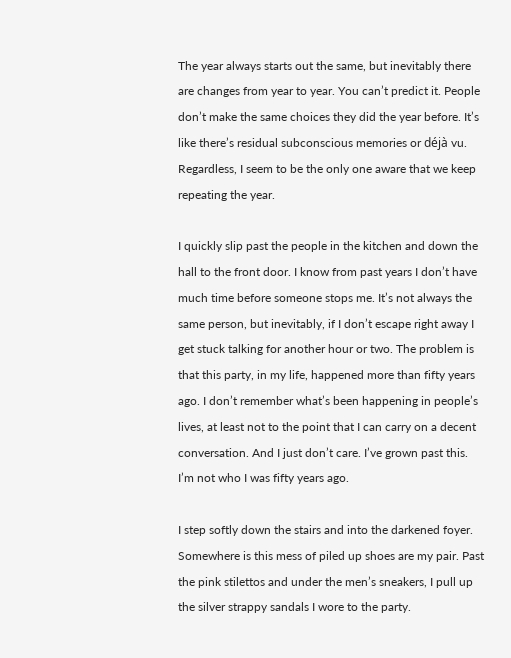The year always starts out the same, but inevitably there are changes from year to year. You can’t predict it. People don’t make the same choices they did the year before. It’s like there’s residual subconscious memories or déjà vu. Regardless, I seem to be the only one aware that we keep repeating the year.

I quickly slip past the people in the kitchen and down the hall to the front door. I know from past years I don’t have much time before someone stops me. It’s not always the same person, but inevitably, if I don’t escape right away I get stuck talking for another hour or two. The problem is that this party, in my life, happened more than fifty years ago. I don’t remember what’s been happening in people’s lives, at least not to the point that I can carry on a decent conversation. And I just don’t care. I’ve grown past this. I’m not who I was fifty years ago.

I step softly down the stairs and into the darkened foyer. Somewhere is this mess of piled up shoes are my pair. Past the pink stilettos and under the men’s sneakers, I pull up the silver strappy sandals I wore to the party.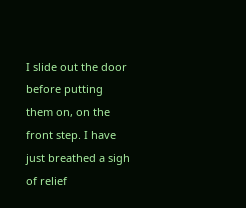I slide out the door before putting them on, on the front step. I have just breathed a sigh of relief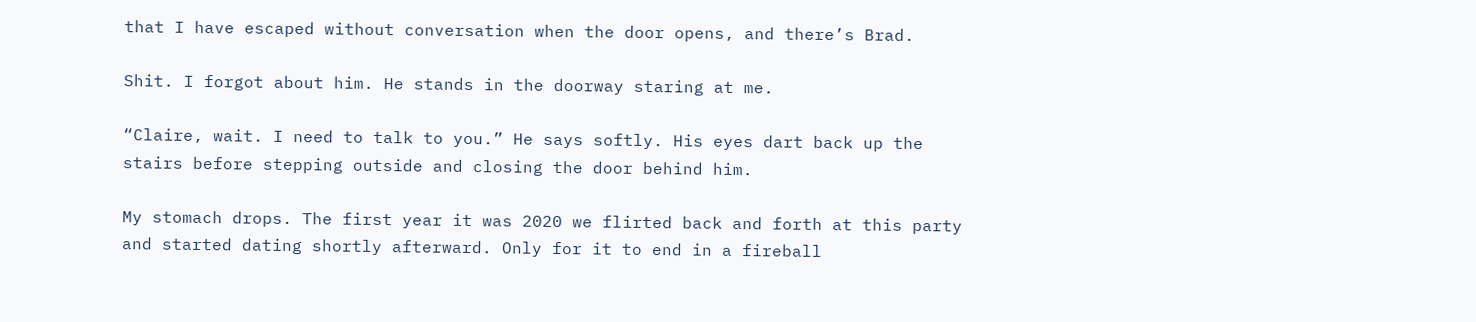that I have escaped without conversation when the door opens, and there’s Brad.

Shit. I forgot about him. He stands in the doorway staring at me.

“Claire, wait. I need to talk to you.” He says softly. His eyes dart back up the stairs before stepping outside and closing the door behind him.

My stomach drops. The first year it was 2020 we flirted back and forth at this party and started dating shortly afterward. Only for it to end in a fireball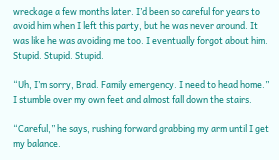wreckage a few months later. I’d been so careful for years to avoid him when I left this party, but he was never around. It was like he was avoiding me too. I eventually forgot about him. Stupid. Stupid. Stupid.

“Uh, I’m sorry, Brad. Family emergency. I need to head home.” I stumble over my own feet and almost fall down the stairs.

“Careful,” he says, rushing forward grabbing my arm until I get my balance.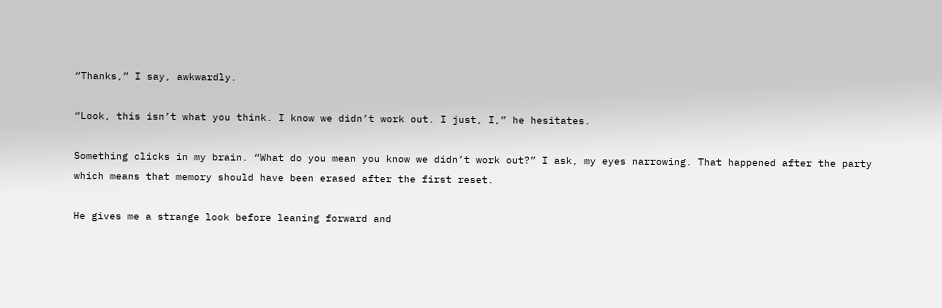“Thanks,” I say, awkwardly.

“Look, this isn’t what you think. I know we didn’t work out. I just, I,” he hesitates.

Something clicks in my brain. “What do you mean you know we didn’t work out?” I ask, my eyes narrowing. That happened after the party which means that memory should have been erased after the first reset.

He gives me a strange look before leaning forward and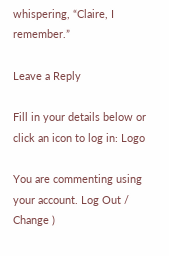whispering, “Claire, I remember.”

Leave a Reply

Fill in your details below or click an icon to log in: Logo

You are commenting using your account. Log Out /  Change )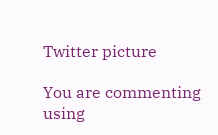Twitter picture

You are commenting using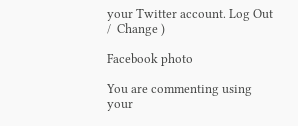your Twitter account. Log Out /  Change )

Facebook photo

You are commenting using your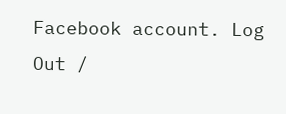Facebook account. Log Out /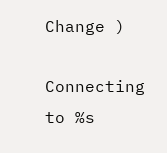Change )

Connecting to %s